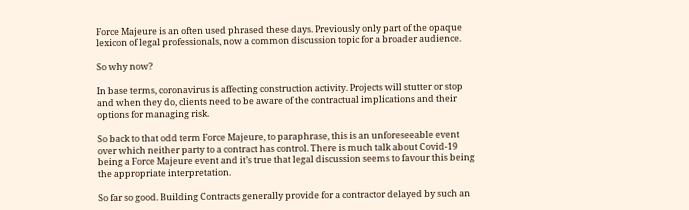Force Majeure is an often used phrased these days. Previously only part of the opaque lexicon of legal professionals, now a common discussion topic for a broader audience.

So why now?

In base terms, coronavirus is affecting construction activity. Projects will stutter or stop and when they do, clients need to be aware of the contractual implications and their options for managing risk.

So back to that odd term Force Majeure, to paraphrase, this is an unforeseeable event over which neither party to a contract has control. There is much talk about Covid-19 being a Force Majeure event and it’s true that legal discussion seems to favour this being the appropriate interpretation.

So far so good. Building Contracts generally provide for a contractor delayed by such an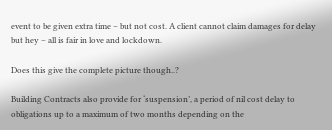event to be given extra time – but not cost. A client cannot claim damages for delay but hey – all is fair in love and lockdown.

Does this give the complete picture though..?

Building Contracts also provide for ‘suspension’, a period of nil cost delay to obligations up to a maximum of two months depending on the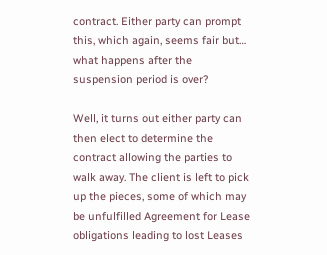contract. Either party can prompt this, which again, seems fair but… what happens after the suspension period is over?

Well, it turns out either party can then elect to determine the contract allowing the parties to walk away. The client is left to pick up the pieces, some of which may be unfulfilled Agreement for Lease obligations leading to lost Leases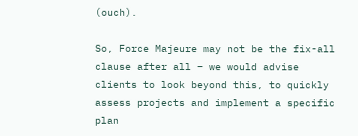(ouch).

So, Force Majeure may not be the fix-all clause after all – we would advise clients to look beyond this, to quickly assess projects and implement a specific plan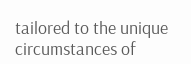tailored to the unique circumstances of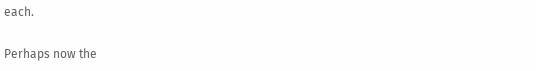each.

Perhaps now the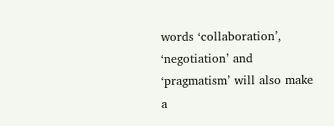words ‘collaboration’, ‘negotiation’ and ‘pragmatism’ will also make a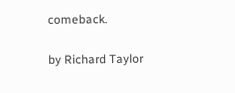comeback.

by Richard Taylor